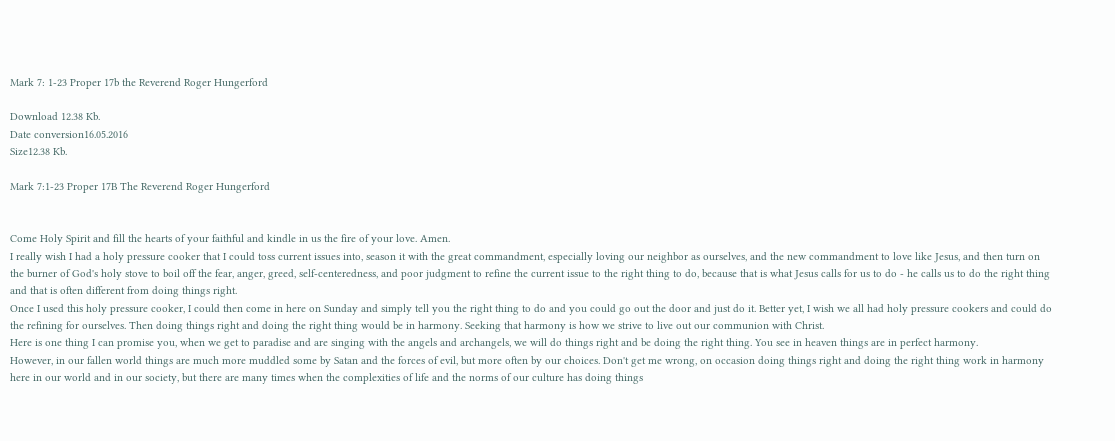Mark 7: 1-23 Proper 17b the Reverend Roger Hungerford

Download 12.38 Kb.
Date conversion16.05.2016
Size12.38 Kb.

Mark 7:1-23 Proper 17B The Reverend Roger Hungerford


Come Holy Spirit and fill the hearts of your faithful and kindle in us the fire of your love. Amen.
I really wish I had a holy pressure cooker that I could toss current issues into, season it with the great commandment, especially loving our neighbor as ourselves, and the new commandment to love like Jesus, and then turn on the burner of God's holy stove to boil off the fear, anger, greed, self-centeredness, and poor judgment to refine the current issue to the right thing to do, because that is what Jesus calls for us to do - he calls us to do the right thing and that is often different from doing things right.
Once I used this holy pressure cooker, I could then come in here on Sunday and simply tell you the right thing to do and you could go out the door and just do it. Better yet, I wish we all had holy pressure cookers and could do the refining for ourselves. Then doing things right and doing the right thing would be in harmony. Seeking that harmony is how we strive to live out our communion with Christ.
Here is one thing I can promise you, when we get to paradise and are singing with the angels and archangels, we will do things right and be doing the right thing. You see in heaven things are in perfect harmony.
However, in our fallen world things are much more muddled some by Satan and the forces of evil, but more often by our choices. Don't get me wrong, on occasion doing things right and doing the right thing work in harmony here in our world and in our society, but there are many times when the complexities of life and the norms of our culture has doing things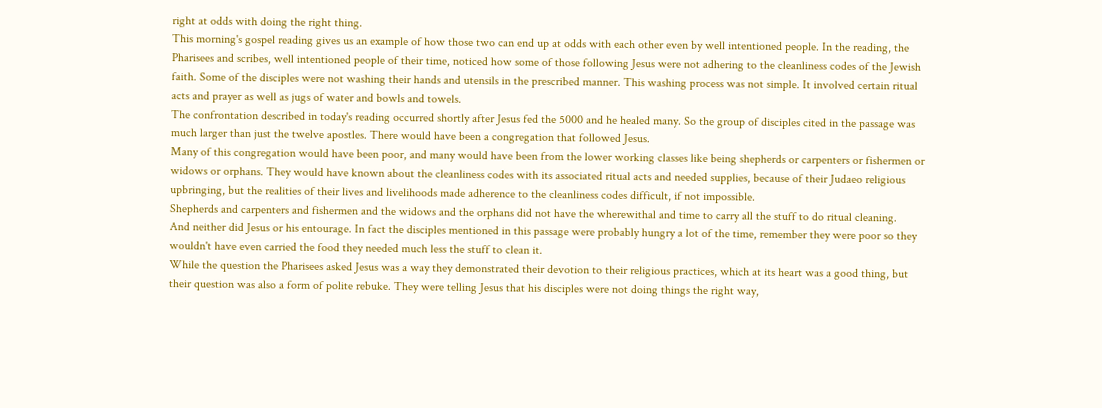right at odds with doing the right thing.
This morning's gospel reading gives us an example of how those two can end up at odds with each other even by well intentioned people. In the reading, the Pharisees and scribes, well intentioned people of their time, noticed how some of those following Jesus were not adhering to the cleanliness codes of the Jewish faith. Some of the disciples were not washing their hands and utensils in the prescribed manner. This washing process was not simple. It involved certain ritual acts and prayer as well as jugs of water and bowls and towels.
The confrontation described in today's reading occurred shortly after Jesus fed the 5000 and he healed many. So the group of disciples cited in the passage was much larger than just the twelve apostles. There would have been a congregation that followed Jesus.
Many of this congregation would have been poor, and many would have been from the lower working classes like being shepherds or carpenters or fishermen or widows or orphans. They would have known about the cleanliness codes with its associated ritual acts and needed supplies, because of their Judaeo religious upbringing, but the realities of their lives and livelihoods made adherence to the cleanliness codes difficult, if not impossible.
Shepherds and carpenters and fishermen and the widows and the orphans did not have the wherewithal and time to carry all the stuff to do ritual cleaning.
And neither did Jesus or his entourage. In fact the disciples mentioned in this passage were probably hungry a lot of the time, remember they were poor so they wouldn't have even carried the food they needed much less the stuff to clean it.
While the question the Pharisees asked Jesus was a way they demonstrated their devotion to their religious practices, which at its heart was a good thing, but their question was also a form of polite rebuke. They were telling Jesus that his disciples were not doing things the right way,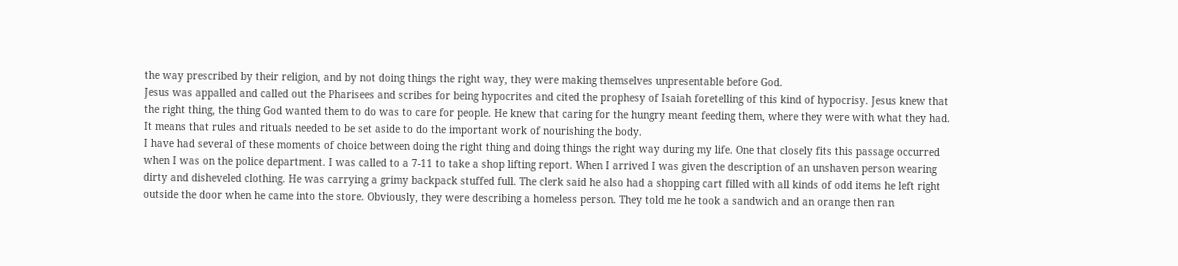the way prescribed by their religion, and by not doing things the right way, they were making themselves unpresentable before God.
Jesus was appalled and called out the Pharisees and scribes for being hypocrites and cited the prophesy of Isaiah foretelling of this kind of hypocrisy. Jesus knew that the right thing, the thing God wanted them to do was to care for people. He knew that caring for the hungry meant feeding them, where they were with what they had. It means that rules and rituals needed to be set aside to do the important work of nourishing the body.
I have had several of these moments of choice between doing the right thing and doing things the right way during my life. One that closely fits this passage occurred when I was on the police department. I was called to a 7-11 to take a shop lifting report. When I arrived I was given the description of an unshaven person wearing dirty and disheveled clothing. He was carrying a grimy backpack stuffed full. The clerk said he also had a shopping cart filled with all kinds of odd items he left right outside the door when he came into the store. Obviously, they were describing a homeless person. They told me he took a sandwich and an orange then ran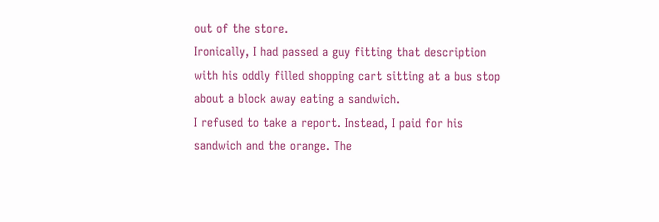out of the store.
Ironically, I had passed a guy fitting that description with his oddly filled shopping cart sitting at a bus stop about a block away eating a sandwich.
I refused to take a report. Instead, I paid for his sandwich and the orange. The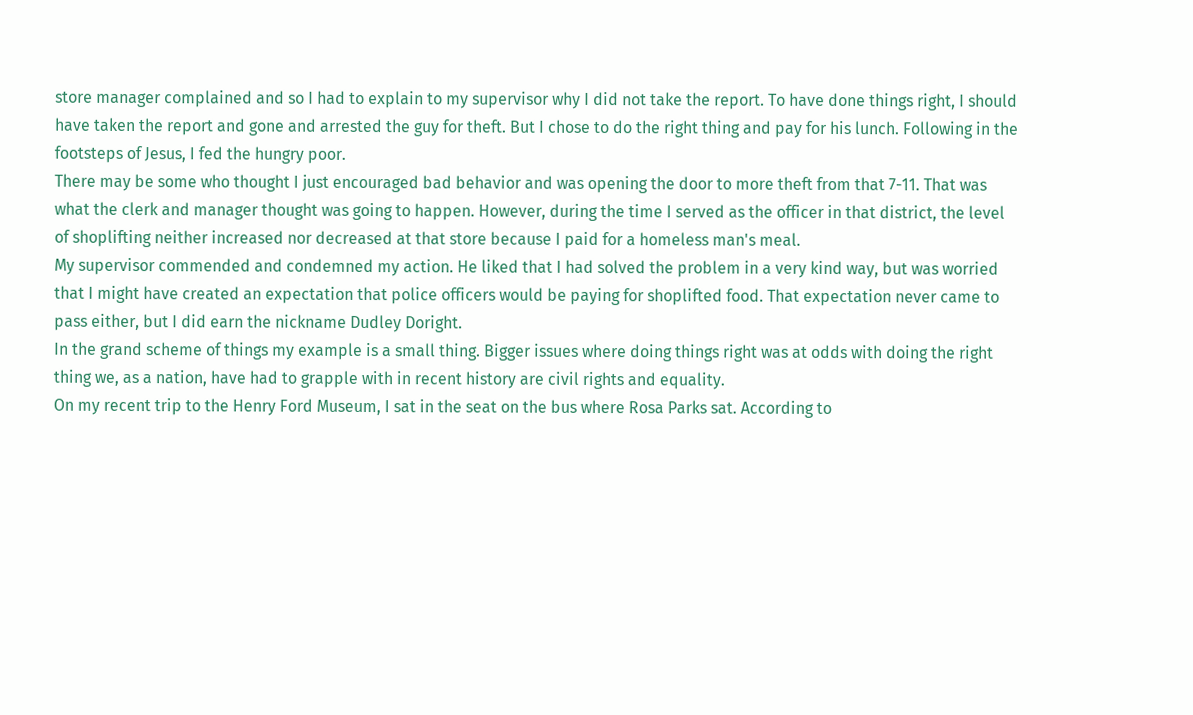store manager complained and so I had to explain to my supervisor why I did not take the report. To have done things right, I should have taken the report and gone and arrested the guy for theft. But I chose to do the right thing and pay for his lunch. Following in the footsteps of Jesus, I fed the hungry poor.
There may be some who thought I just encouraged bad behavior and was opening the door to more theft from that 7-11. That was what the clerk and manager thought was going to happen. However, during the time I served as the officer in that district, the level of shoplifting neither increased nor decreased at that store because I paid for a homeless man's meal.
My supervisor commended and condemned my action. He liked that I had solved the problem in a very kind way, but was worried that I might have created an expectation that police officers would be paying for shoplifted food. That expectation never came to pass either, but I did earn the nickname Dudley Doright.
In the grand scheme of things my example is a small thing. Bigger issues where doing things right was at odds with doing the right thing we, as a nation, have had to grapple with in recent history are civil rights and equality.
On my recent trip to the Henry Ford Museum, I sat in the seat on the bus where Rosa Parks sat. According to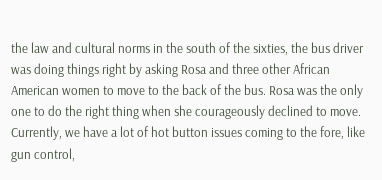the law and cultural norms in the south of the sixties, the bus driver was doing things right by asking Rosa and three other African American women to move to the back of the bus. Rosa was the only one to do the right thing when she courageously declined to move.
Currently, we have a lot of hot button issues coming to the fore, like gun control,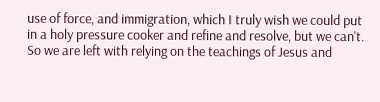use of force, and immigration, which I truly wish we could put in a holy pressure cooker and refine and resolve, but we can't. So we are left with relying on the teachings of Jesus and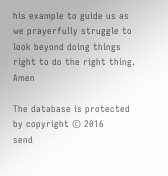his example to guide us as we prayerfully struggle to look beyond doing things right to do the right thing. Amen

The database is protected by copyright © 2016
send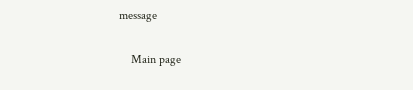message

    Main page